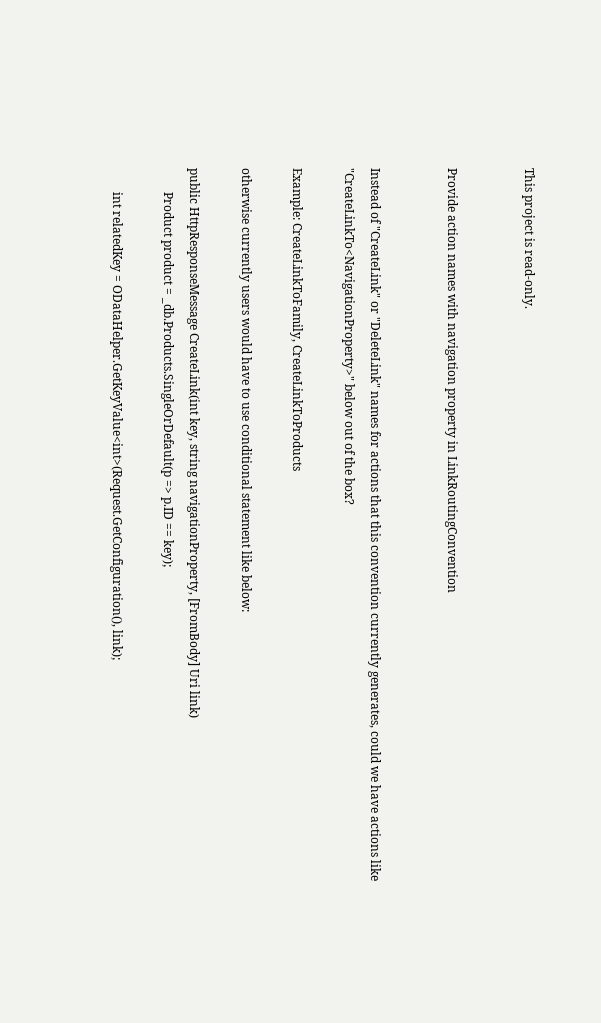This project is read-only.


Provide action names with navigation property in LinkRoutingConvention


Instead of "CreateLink" or "DeleteLink" names for actions that this convention currently generates, could we have actions like "CreateLinkTo<NavigationProperty>" below out of the box?

Example: CreateLinkToFamily, CreateLinkToProducts

otherwise currently users would have to use conditional statement like below:

public HttpResponseMessage CreateLink(int key, string navigationProperty, [FromBody] Uri link)
        Product product = _db.Products.SingleOrDefault(p => p.ID == key);

        int relatedKey = ODataHelper.GetKeyValue<int>(Request.GetConfiguration(), link);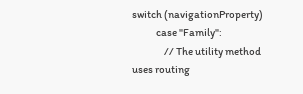switch (navigationProperty)
            case "Family":
                // The utility method uses routing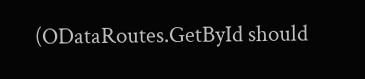(ODataRoutes.GetById should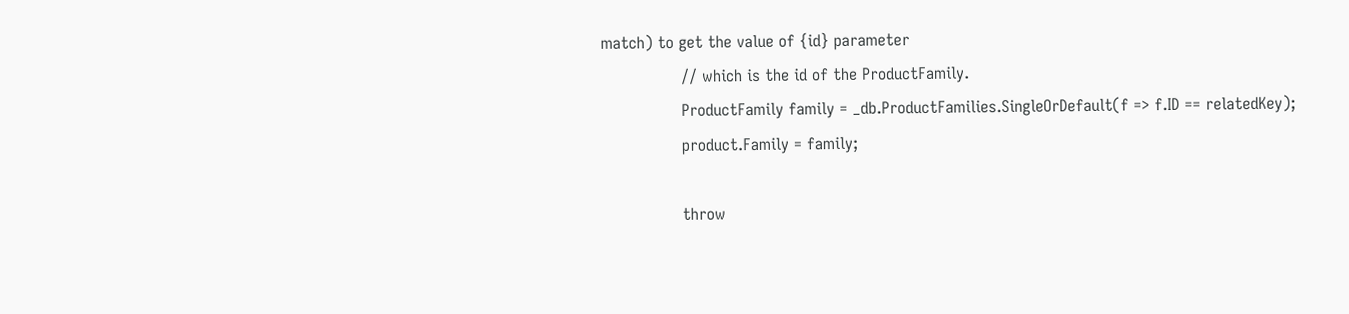match) to get the value of {id} parameter
                // which is the id of the ProductFamily.
                ProductFamily family = _db.ProductFamilies.SingleOrDefault(f => f.ID == relatedKey);
                product.Family = family;

                throw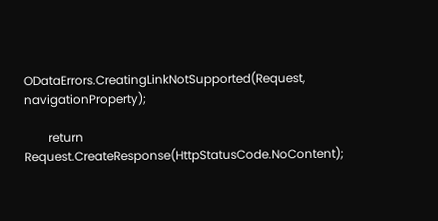ODataErrors.CreatingLinkNotSupported(Request, navigationProperty);

        return Request.CreateResponse(HttpStatusCode.NoContent);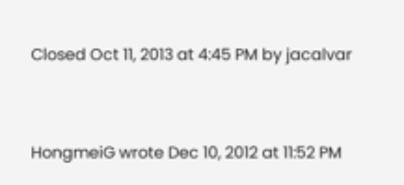Closed Oct 11, 2013 at 4:45 PM by jacalvar


HongmeiG wrote Dec 10, 2012 at 11:52 PM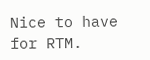Nice to have for RTM.